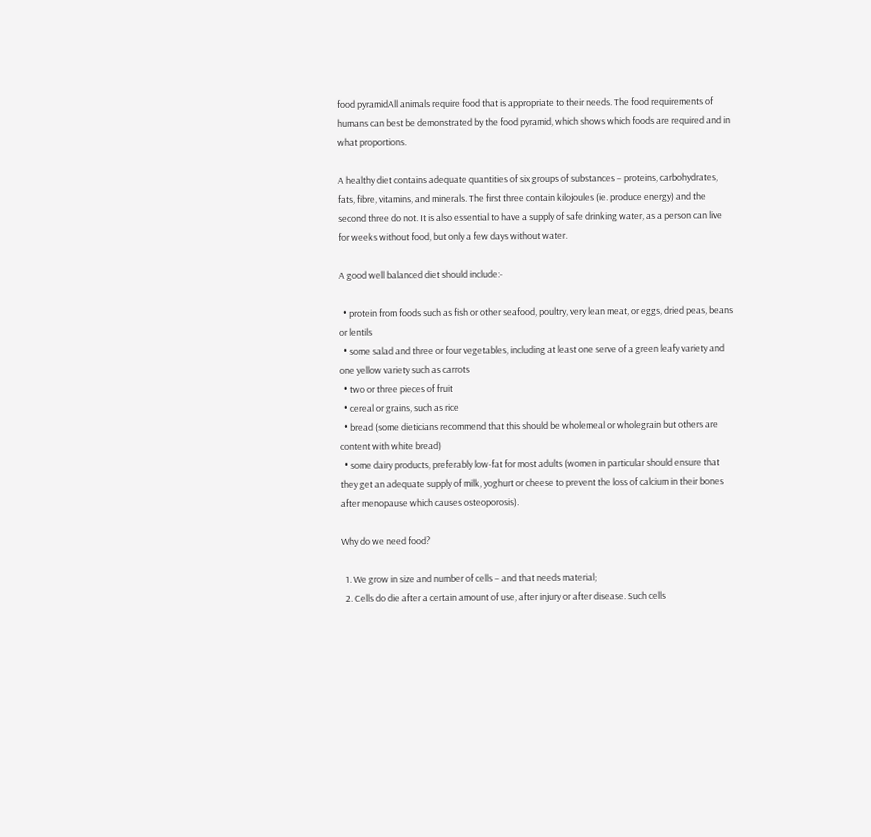food pyramidAll animals require food that is appropriate to their needs. The food requirements of humans can best be demonstrated by the food pyramid, which shows which foods are required and in what proportions.

A healthy diet contains adequate quantities of six groups of substances – proteins, carbohydrates, fats, fibre, vitamins, and minerals. The first three contain kilojoules (ie. produce energy) and the second three do not. It is also essential to have a supply of safe drinking water, as a person can live for weeks without food, but only a few days without water.

A good well balanced diet should include:-

  • protein from foods such as fish or other seafood, poultry, very lean meat, or eggs, dried peas, beans or lentils
  • some salad and three or four vegetables, including at least one serve of a green leafy variety and one yellow variety such as carrots
  • two or three pieces of fruit
  • cereal or grains, such as rice
  • bread (some dieticians recommend that this should be wholemeal or wholegrain but others are content with white bread)
  • some dairy products, preferably low-fat for most adults (women in particular should ensure that they get an adequate supply of milk, yoghurt or cheese to prevent the loss of calcium in their bones after menopause which causes osteoporosis).

Why do we need food?

  1. We grow in size and number of cells – and that needs material;
  2. Cells do die after a certain amount of use, after injury or after disease. Such cells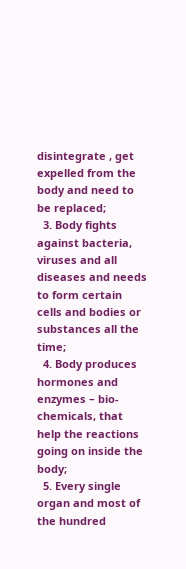disintegrate , get expelled from the body and need to be replaced;
  3. Body fights against bacteria, viruses and all diseases and needs to form certain cells and bodies or substances all the time;
  4. Body produces hormones and enzymes – bio-chemicals, that help the reactions going on inside the body;
  5. Every single organ and most of the hundred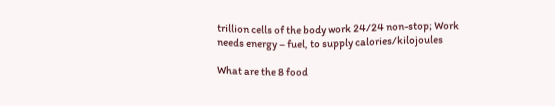trillion cells of the body work 24/24 non-stop; Work needs energy – fuel, to supply calories/kilojoules

What are the 8 food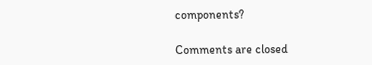components?

Comments are closed